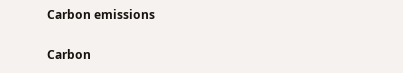Carbon emissions

Carbon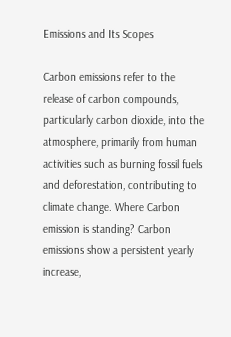Emissions and Its Scopes

Carbon emissions refer to the release of carbon compounds, particularly carbon dioxide, into the atmosphere, primarily from human activities such as burning fossil fuels and deforestation, contributing to climate change. Where Carbon emission is standing? Carbon emissions show a persistent yearly increase,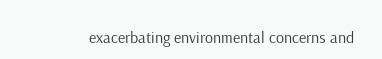exacerbating environmental concerns and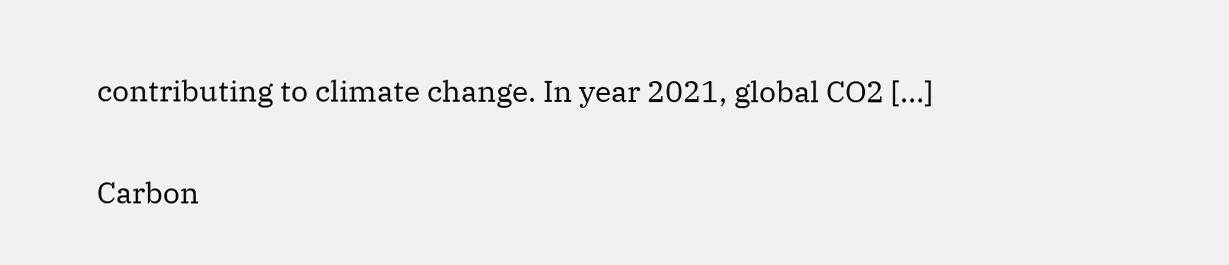contributing to climate change. In year 2021, global CO2 […]

Carbon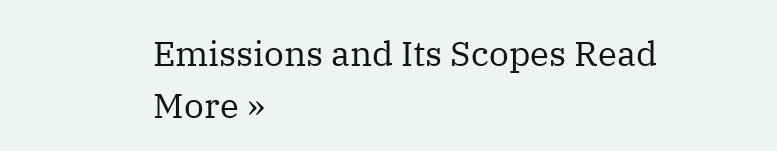Emissions and Its Scopes Read More »